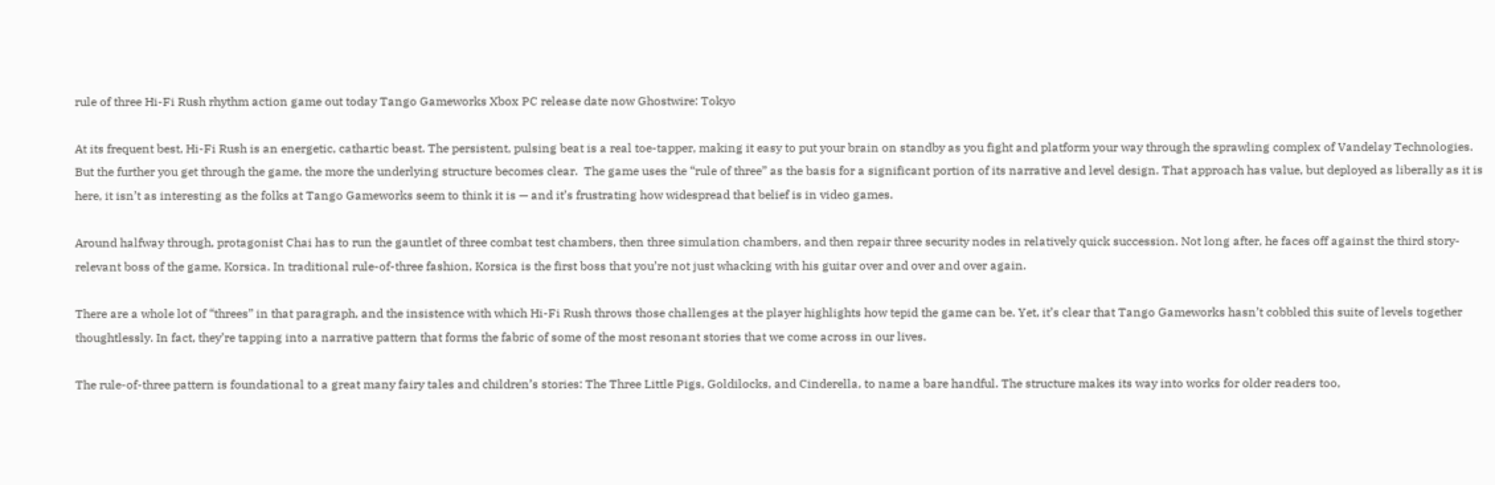rule of three Hi-Fi Rush rhythm action game out today Tango Gameworks Xbox PC release date now Ghostwire: Tokyo

At its frequent best, Hi-Fi Rush is an energetic, cathartic beast. The persistent, pulsing beat is a real toe-tapper, making it easy to put your brain on standby as you fight and platform your way through the sprawling complex of Vandelay Technologies. But the further you get through the game, the more the underlying structure becomes clear.  The game uses the “rule of three” as the basis for a significant portion of its narrative and level design. That approach has value, but deployed as liberally as it is here, it isn’t as interesting as the folks at Tango Gameworks seem to think it is — and it’s frustrating how widespread that belief is in video games.

Around halfway through, protagonist Chai has to run the gauntlet of three combat test chambers, then three simulation chambers, and then repair three security nodes in relatively quick succession. Not long after, he faces off against the third story-relevant boss of the game, Korsica. In traditional rule-of-three fashion, Korsica is the first boss that you’re not just whacking with his guitar over and over and over again.

There are a whole lot of “threes” in that paragraph, and the insistence with which Hi-Fi Rush throws those challenges at the player highlights how tepid the game can be. Yet, it’s clear that Tango Gameworks hasn’t cobbled this suite of levels together thoughtlessly. In fact, they’re tapping into a narrative pattern that forms the fabric of some of the most resonant stories that we come across in our lives.

The rule-of-three pattern is foundational to a great many fairy tales and children’s stories: The Three Little Pigs, Goldilocks, and Cinderella, to name a bare handful. The structure makes its way into works for older readers too,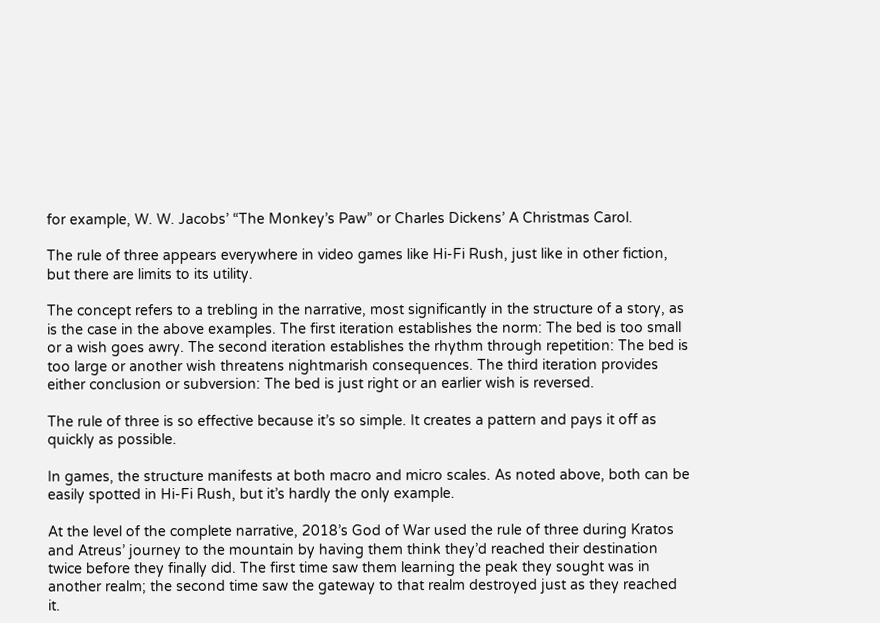for example, W. W. Jacobs’ “The Monkey’s Paw” or Charles Dickens’ A Christmas Carol.

The rule of three appears everywhere in video games like Hi-Fi Rush, just like in other fiction, but there are limits to its utility.

The concept refers to a trebling in the narrative, most significantly in the structure of a story, as is the case in the above examples. The first iteration establishes the norm: The bed is too small or a wish goes awry. The second iteration establishes the rhythm through repetition: The bed is too large or another wish threatens nightmarish consequences. The third iteration provides either conclusion or subversion: The bed is just right or an earlier wish is reversed.

The rule of three is so effective because it’s so simple. It creates a pattern and pays it off as quickly as possible.

In games, the structure manifests at both macro and micro scales. As noted above, both can be easily spotted in Hi-Fi Rush, but it’s hardly the only example.

At the level of the complete narrative, 2018’s God of War used the rule of three during Kratos and Atreus’ journey to the mountain by having them think they’d reached their destination twice before they finally did. The first time saw them learning the peak they sought was in another realm; the second time saw the gateway to that realm destroyed just as they reached it.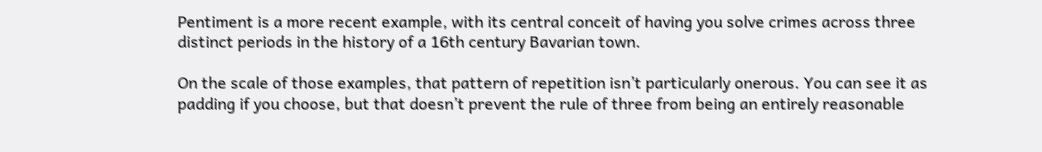Pentiment is a more recent example, with its central conceit of having you solve crimes across three distinct periods in the history of a 16th century Bavarian town.

On the scale of those examples, that pattern of repetition isn’t particularly onerous. You can see it as padding if you choose, but that doesn’t prevent the rule of three from being an entirely reasonable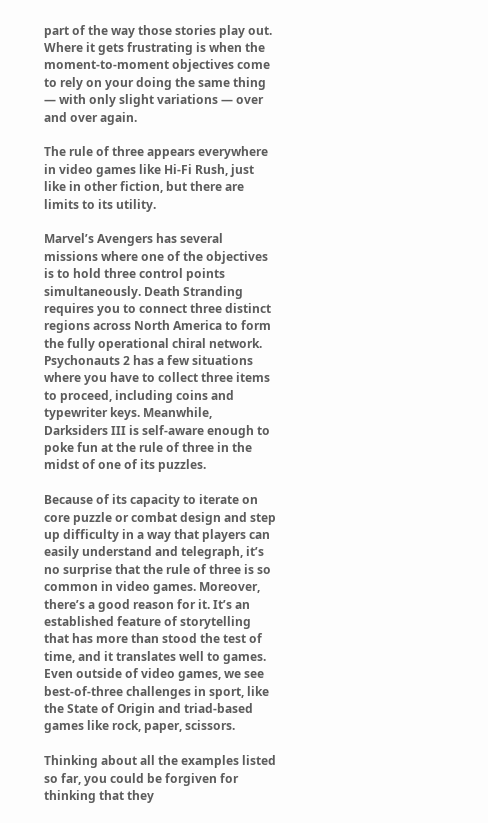part of the way those stories play out. Where it gets frustrating is when the moment-to-moment objectives come to rely on your doing the same thing — with only slight variations — over and over again.

The rule of three appears everywhere in video games like Hi-Fi Rush, just like in other fiction, but there are limits to its utility.

Marvel’s Avengers has several missions where one of the objectives is to hold three control points simultaneously. Death Stranding requires you to connect three distinct regions across North America to form the fully operational chiral network. Psychonauts 2 has a few situations where you have to collect three items to proceed, including coins and typewriter keys. Meanwhile, Darksiders III is self-aware enough to poke fun at the rule of three in the midst of one of its puzzles.

Because of its capacity to iterate on core puzzle or combat design and step up difficulty in a way that players can easily understand and telegraph, it’s no surprise that the rule of three is so common in video games. Moreover, there’s a good reason for it. It’s an established feature of storytelling that has more than stood the test of time, and it translates well to games. Even outside of video games, we see best-of-three challenges in sport, like the State of Origin and triad-based games like rock, paper, scissors.

Thinking about all the examples listed so far, you could be forgiven for thinking that they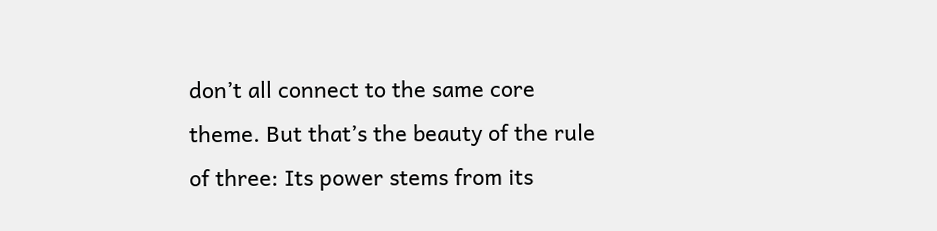don’t all connect to the same core theme. But that’s the beauty of the rule of three: Its power stems from its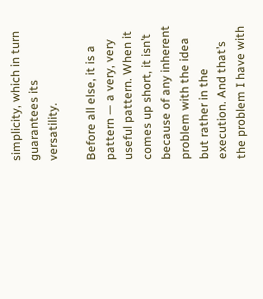simplicity, which in turn guarantees its versatility.

Before all else, it is a pattern — a very, very useful pattern. When it comes up short, it isn’t because of any inherent problem with the idea but rather in the execution. And that’s the problem I have with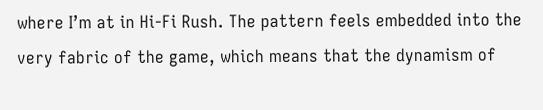where I’m at in Hi-Fi Rush. The pattern feels embedded into the very fabric of the game, which means that the dynamism of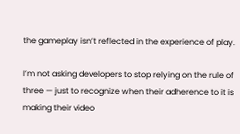the gameplay isn’t reflected in the experience of play.

I’m not asking developers to stop relying on the rule of three — just to recognize when their adherence to it is making their video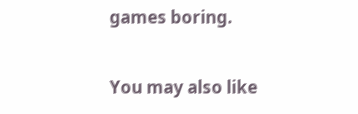games boring.

You may also like